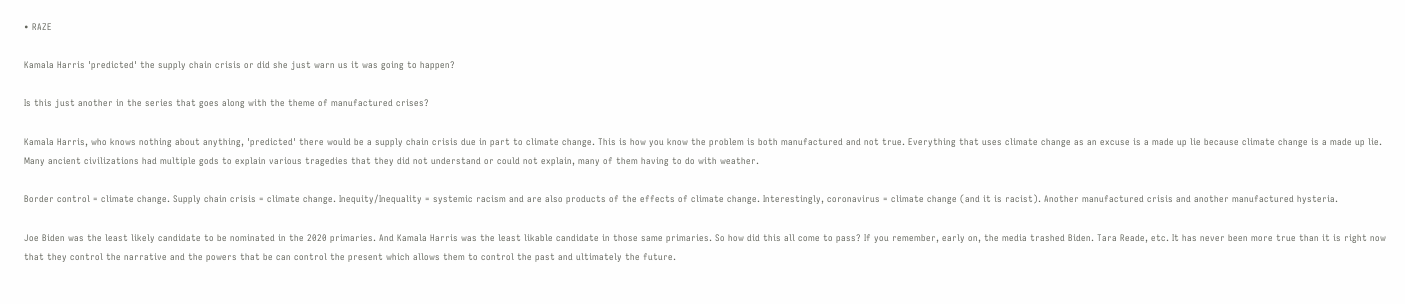• RAZE

Kamala Harris 'predicted' the supply chain crisis or did she just warn us it was going to happen?

Is this just another in the series that goes along with the theme of manufactured crises?

Kamala Harris, who knows nothing about anything, 'predicted' there would be a supply chain crisis due in part to climate change. This is how you know the problem is both manufactured and not true. Everything that uses climate change as an excuse is a made up lie because climate change is a made up lie. Many ancient civilizations had multiple gods to explain various tragedies that they did not understand or could not explain, many of them having to do with weather.

Border control = climate change. Supply chain crisis = climate change. Inequity/Inequality = systemic racism and are also products of the effects of climate change. Interestingly, coronavirus = climate change (and it is racist). Another manufactured crisis and another manufactured hysteria.

Joe Biden was the least likely candidate to be nominated in the 2020 primaries. And Kamala Harris was the least likable candidate in those same primaries. So how did this all come to pass? If you remember, early on, the media trashed Biden. Tara Reade, etc. It has never been more true than it is right now that they control the narrative and the powers that be can control the present which allows them to control the past and ultimately the future.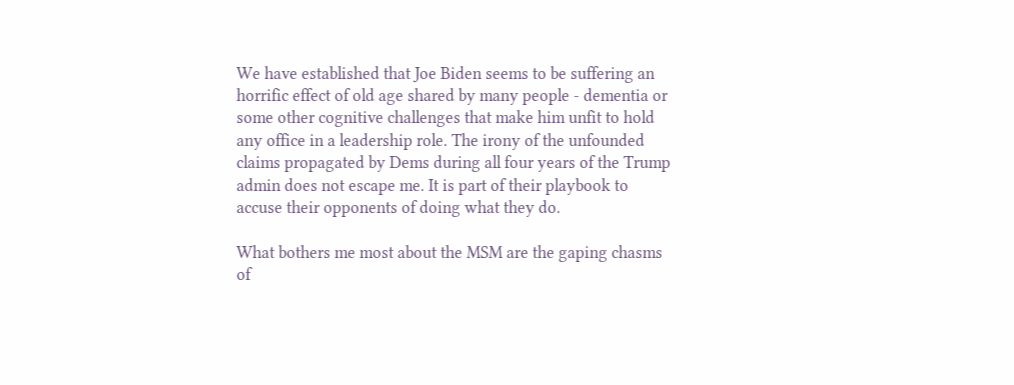We have established that Joe Biden seems to be suffering an horrific effect of old age shared by many people - dementia or some other cognitive challenges that make him unfit to hold any office in a leadership role. The irony of the unfounded claims propagated by Dems during all four years of the Trump admin does not escape me. It is part of their playbook to accuse their opponents of doing what they do.

What bothers me most about the MSM are the gaping chasms of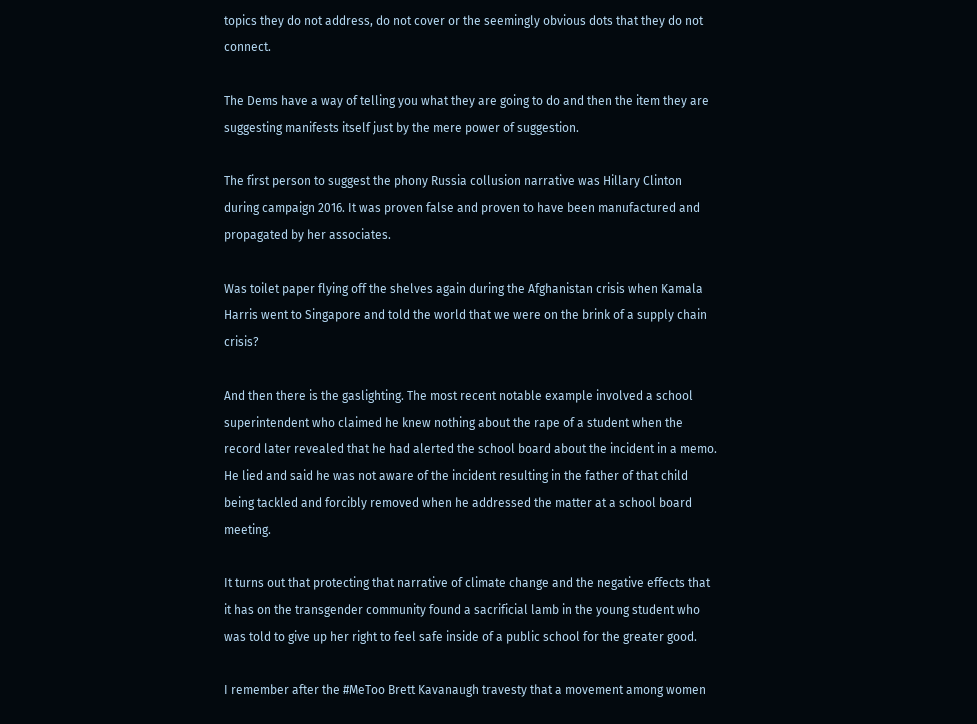topics they do not address, do not cover or the seemingly obvious dots that they do not connect.

The Dems have a way of telling you what they are going to do and then the item they are suggesting manifests itself just by the mere power of suggestion.

The first person to suggest the phony Russia collusion narrative was Hillary Clinton during campaign 2016. It was proven false and proven to have been manufactured and propagated by her associates.

Was toilet paper flying off the shelves again during the Afghanistan crisis when Kamala Harris went to Singapore and told the world that we were on the brink of a supply chain crisis?

And then there is the gaslighting. The most recent notable example involved a school superintendent who claimed he knew nothing about the rape of a student when the record later revealed that he had alerted the school board about the incident in a memo. He lied and said he was not aware of the incident resulting in the father of that child being tackled and forcibly removed when he addressed the matter at a school board meeting.

It turns out that protecting that narrative of climate change and the negative effects that it has on the transgender community found a sacrificial lamb in the young student who was told to give up her right to feel safe inside of a public school for the greater good.

I remember after the #MeToo Brett Kavanaugh travesty that a movement among women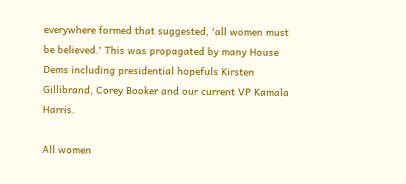everywhere formed that suggested, 'all women must be believed.' This was propagated by many House Dems including presidential hopefuls Kirsten Gillibrand, Corey Booker and our current VP Kamala Harris.

All women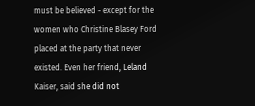must be believed - except for the women who Christine Blasey Ford placed at the party that never existed. Even her friend, Leland Kaiser, said she did not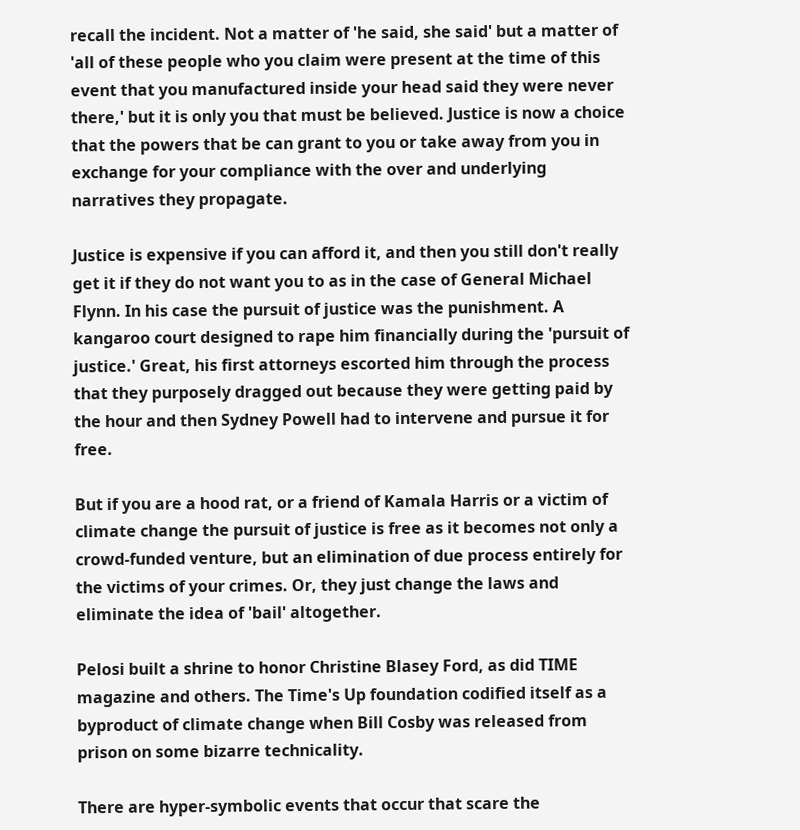recall the incident. Not a matter of 'he said, she said' but a matter of 'all of these people who you claim were present at the time of this event that you manufactured inside your head said they were never there,' but it is only you that must be believed. Justice is now a choice that the powers that be can grant to you or take away from you in exchange for your compliance with the over and underlying narratives they propagate.

Justice is expensive if you can afford it, and then you still don't really get it if they do not want you to as in the case of General Michael Flynn. In his case the pursuit of justice was the punishment. A kangaroo court designed to rape him financially during the 'pursuit of justice.' Great, his first attorneys escorted him through the process that they purposely dragged out because they were getting paid by the hour and then Sydney Powell had to intervene and pursue it for free.

But if you are a hood rat, or a friend of Kamala Harris or a victim of climate change the pursuit of justice is free as it becomes not only a crowd-funded venture, but an elimination of due process entirely for the victims of your crimes. Or, they just change the laws and eliminate the idea of 'bail' altogether.

Pelosi built a shrine to honor Christine Blasey Ford, as did TIME magazine and others. The Time's Up foundation codified itself as a byproduct of climate change when Bill Cosby was released from prison on some bizarre technicality.

There are hyper-symbolic events that occur that scare the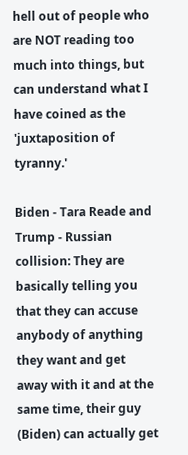hell out of people who are NOT reading too much into things, but can understand what I have coined as the 'juxtaposition of tyranny.'

Biden - Tara Reade and Trump - Russian collision: They are basically telling you that they can accuse anybody of anything they want and get away with it and at the same time, their guy (Biden) can actually get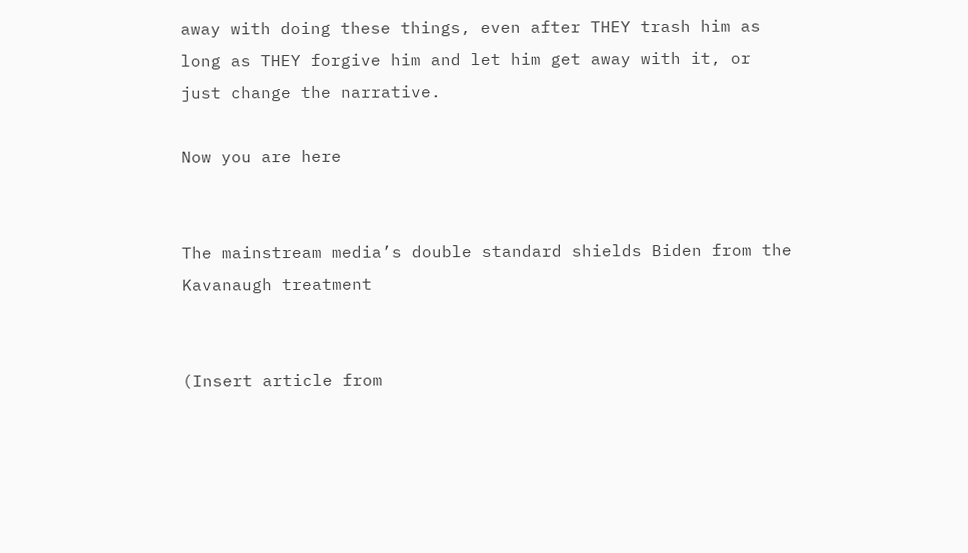away with doing these things, even after THEY trash him as long as THEY forgive him and let him get away with it, or just change the narrative.

Now you are here


The mainstream media’s double standard shields Biden from the Kavanaugh treatment


(Insert article from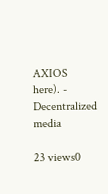AXIOS here). - Decentralized media

23 views0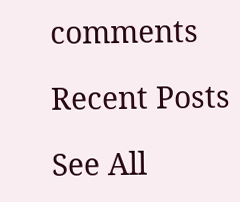comments

Recent Posts

See All